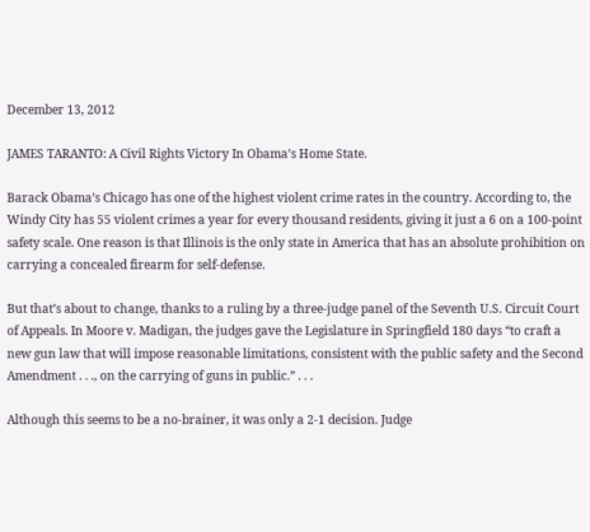December 13, 2012

JAMES TARANTO: A Civil Rights Victory In Obama’s Home State.

Barack Obama’s Chicago has one of the highest violent crime rates in the country. According to, the Windy City has 55 violent crimes a year for every thousand residents, giving it just a 6 on a 100-point safety scale. One reason is that Illinois is the only state in America that has an absolute prohibition on carrying a concealed firearm for self-defense.

But that’s about to change, thanks to a ruling by a three-judge panel of the Seventh U.S. Circuit Court of Appeals. In Moore v. Madigan, the judges gave the Legislature in Springfield 180 days “to craft a new gun law that will impose reasonable limitations, consistent with the public safety and the Second Amendment . . ., on the carrying of guns in public.” . . .

Although this seems to be a no-brainer, it was only a 2-1 decision. Judge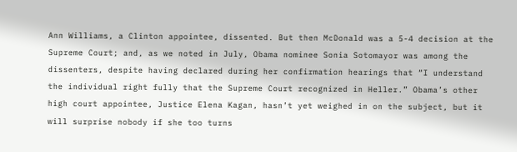Ann Williams, a Clinton appointee, dissented. But then McDonald was a 5-4 decision at the Supreme Court; and, as we noted in July, Obama nominee Sonia Sotomayor was among the dissenters, despite having declared during her confirmation hearings that “I understand the individual right fully that the Supreme Court recognized in Heller.” Obama’s other high court appointee, Justice Elena Kagan, hasn’t yet weighed in on the subject, but it will surprise nobody if she too turns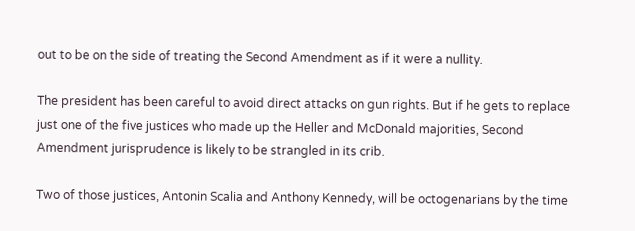out to be on the side of treating the Second Amendment as if it were a nullity.

The president has been careful to avoid direct attacks on gun rights. But if he gets to replace just one of the five justices who made up the Heller and McDonald majorities, Second Amendment jurisprudence is likely to be strangled in its crib.

Two of those justices, Antonin Scalia and Anthony Kennedy, will be octogenarians by the time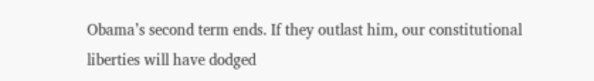Obama’s second term ends. If they outlast him, our constitutional liberties will have dodged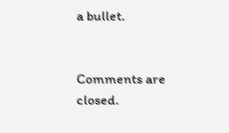a bullet.


Comments are closed.